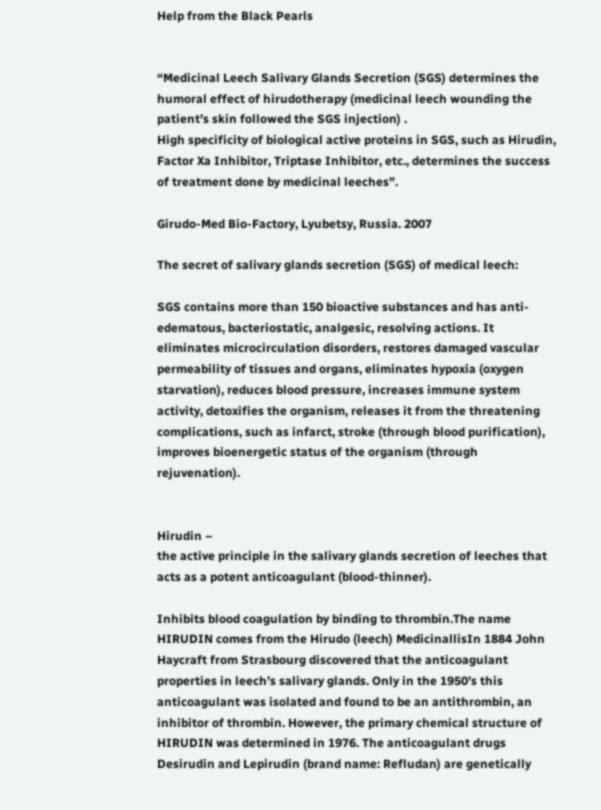Help from the Black Pearls


“Medicinal Leech Salivary Glands Secretion (SGS) determines the humoral effect of hirudotherapy (medicinal leech wounding the patient’s skin followed the SGS injection) .
High specificity of biological active proteins in SGS, such as Hirudin, Factor Xa Inhibitor, Triptase Inhibitor, etc., determines the success of treatment done by medicinal leeches”.

Girudo-Med Bio-Factory, Lyubetsy, Russia. 2007

The secret of salivary glands secretion (SGS) of medical leech:

SGS contains more than 150 bioactive substances and has anti-edematous, bacteriostatic, analgesic, resolving actions. It eliminates microcirculation disorders, restores damaged vascular permeability of tissues and organs, eliminates hypoxia (oxygen starvation), reduces blood pressure, increases immune system activity, detoxifies the organism, releases it from the threatening complications, such as infarct, stroke (through blood purification), improves bioenergetic status of the organism (through rejuvenation).


Hirudin –
the active principle in the salivary glands secretion of leeches that acts as a potent anticoagulant (blood-thinner).

Inhibits blood coagulation by binding to thrombin.The name HIRUDIN comes from the Hirudo (leech) MedicinallisIn 1884 John Haycraft from Strasbourg discovered that the anticoagulant properties in leech’s salivary glands. Only in the 1950’s this anticoagulant was isolated and found to be an antithrombin, an inhibitor of thrombin. However, the primary chemical structure of HIRUDIN was determined in 1976. The anticoagulant drugs Desirudin and Lepirudin (brand name: Refludan) are genetically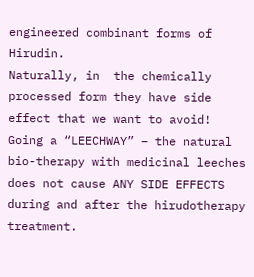engineered combinant forms of Hirudin.
Naturally, in  the chemically processed form they have side effect that we want to avoid!
Going a “LEECHWAY” – the natural bio-therapy with medicinal leeches does not cause ANY SIDE EFFECTS during and after the hirudotherapy treatment.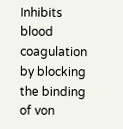Inhibits blood coagulation by blocking the binding of von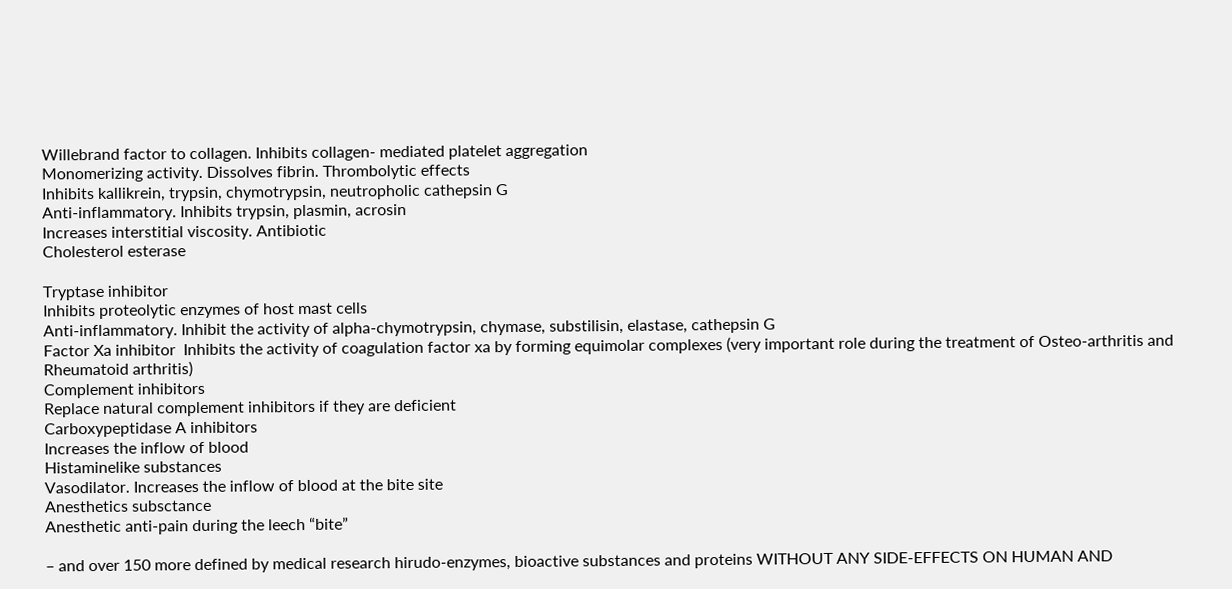Willebrand factor to collagen. Inhibits collagen- mediated platelet aggregation
Monomerizing activity. Dissolves fibrin. Thrombolytic effects
Inhibits kallikrein, trypsin, chymotrypsin, neutropholic cathepsin G
Anti-inflammatory. Inhibits trypsin, plasmin, acrosin
Increases interstitial viscosity. Antibiotic
Cholesterol esterase

Tryptase inhibitor
Inhibits proteolytic enzymes of host mast cells
Anti-inflammatory. Inhibit the activity of alpha-chymotrypsin, chymase, substilisin, elastase, cathepsin G
Factor Xa inhibitor  Inhibits the activity of coagulation factor xa by forming equimolar complexes (very important role during the treatment of Osteo-arthritis and Rheumatoid arthritis)
Complement inhibitors
Replace natural complement inhibitors if they are deficient
Carboxypeptidase A inhibitors
Increases the inflow of blood
Histaminelike substances
Vasodilator. Increases the inflow of blood at the bite site
Anesthetics subsctance
Anesthetic anti-pain during the leech “bite”

– and over 150 more defined by medical research hirudo-enzymes, bioactive substances and proteins WITHOUT ANY SIDE-EFFECTS ON HUMAN AND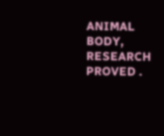ANIMAL BODY, RESEARCH PROVED .